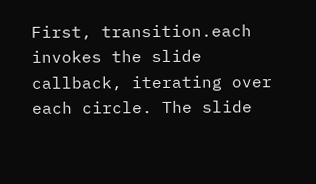First, transition.each invokes the slide callback, iterating over each circle. The slide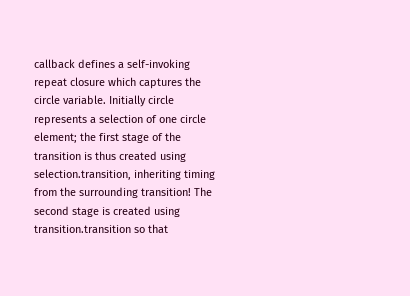callback defines a self-invoking repeat closure which captures the circle variable. Initially circle represents a selection of one circle element; the first stage of the transition is thus created using selection.transition, inheriting timing from the surrounding transition! The second stage is created using transition.transition so that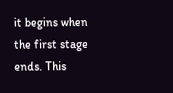it begins when the first stage ends. This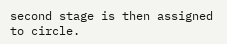second stage is then assigned to circle.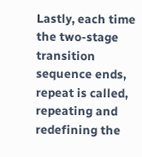Lastly, each time the two-stage transition sequence ends, repeat is called, repeating and redefining the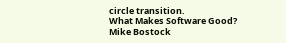circle transition.
What Makes Software Good?
Mike Bostock